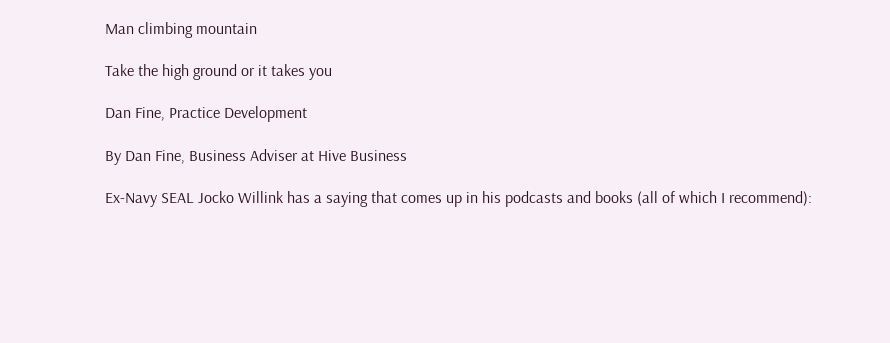Man climbing mountain

Take the high ground or it takes you

Dan Fine, Practice Development

By Dan Fine, Business Adviser at Hive Business

Ex-Navy SEAL Jocko Willink has a saying that comes up in his podcasts and books (all of which I recommend):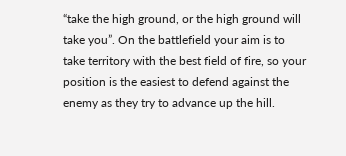“take the high ground, or the high ground will take you”. On the battlefield your aim is to take territory with the best field of fire, so your position is the easiest to defend against the enemy as they try to advance up the hill.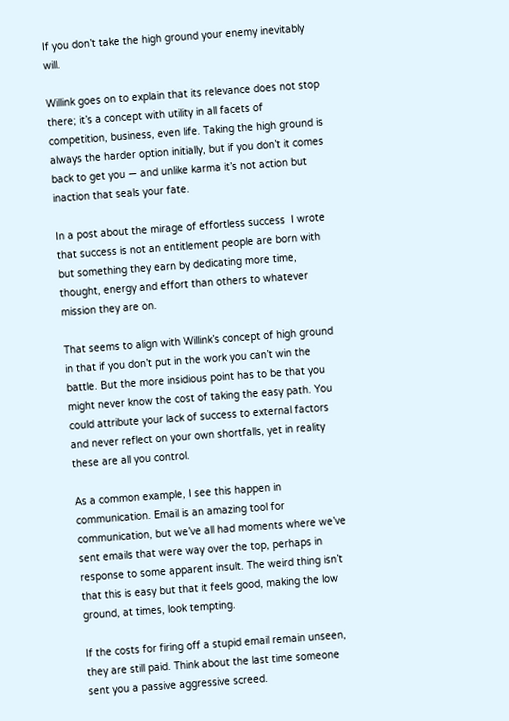If you don’t take the high ground your enemy inevitably will.

Willink goes on to explain that its relevance does not stop there; it’s a concept with utility in all facets of competition, business, even life. Taking the high ground is always the harder option initially, but if you don’t it comes back to get you — and unlike karma it’s not action but inaction that seals your fate.

In a post about the mirage of effortless success  I wrote that success is not an entitlement people are born with but something they earn by dedicating more time, thought, energy and effort than others to whatever mission they are on.

That seems to align with Willink’s concept of high ground in that if you don’t put in the work you can’t win the battle. But the more insidious point has to be that you might never know the cost of taking the easy path. You could attribute your lack of success to external factors and never reflect on your own shortfalls, yet in reality these are all you control.

As a common example, I see this happen in communication. Email is an amazing tool for communication, but we’ve all had moments where we’ve sent emails that were way over the top, perhaps in response to some apparent insult. The weird thing isn’t that this is easy but that it feels good, making the low ground, at times, look tempting.

If the costs for firing off a stupid email remain unseen, they are still paid. Think about the last time someone sent you a passive aggressive screed.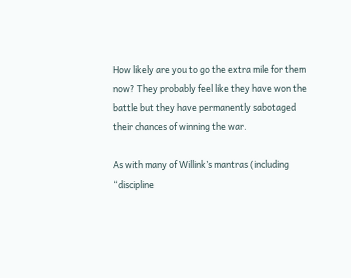How likely are you to go the extra mile for them now? They probably feel like they have won the battle but they have permanently sabotaged their chances of winning the war.

As with many of Willink’s mantras (including “discipline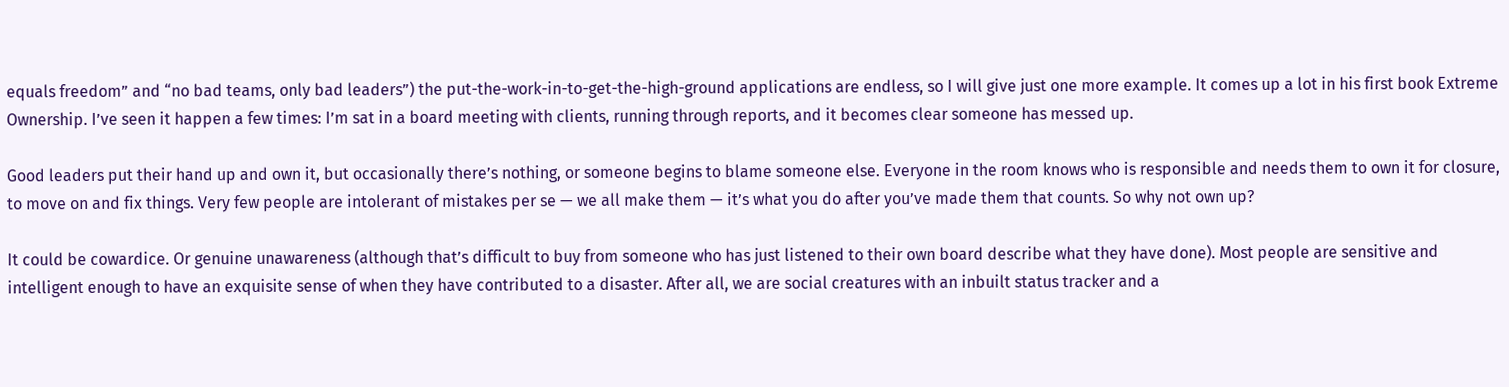equals freedom” and “no bad teams, only bad leaders”) the put-the-work-in-to-get-the-high-ground applications are endless, so I will give just one more example. It comes up a lot in his first book Extreme Ownership. I’ve seen it happen a few times: I’m sat in a board meeting with clients, running through reports, and it becomes clear someone has messed up.

Good leaders put their hand up and own it, but occasionally there’s nothing, or someone begins to blame someone else. Everyone in the room knows who is responsible and needs them to own it for closure, to move on and fix things. Very few people are intolerant of mistakes per se — we all make them — it’s what you do after you’ve made them that counts. So why not own up?

It could be cowardice. Or genuine unawareness (although that’s difficult to buy from someone who has just listened to their own board describe what they have done). Most people are sensitive and intelligent enough to have an exquisite sense of when they have contributed to a disaster. After all, we are social creatures with an inbuilt status tracker and a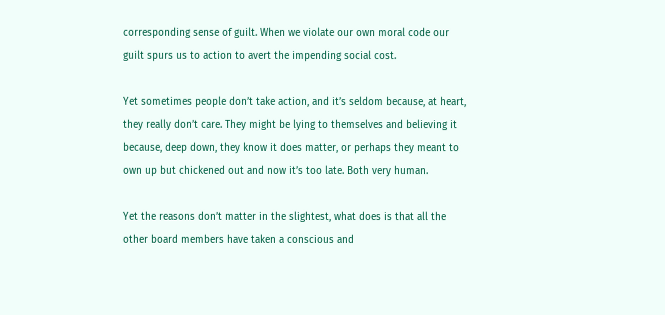corresponding sense of guilt. When we violate our own moral code our guilt spurs us to action to avert the impending social cost.

Yet sometimes people don’t take action, and it’s seldom because, at heart, they really don’t care. They might be lying to themselves and believing it because, deep down, they know it does matter, or perhaps they meant to own up but chickened out and now it’s too late. Both very human.

Yet the reasons don’t matter in the slightest, what does is that all the other board members have taken a conscious and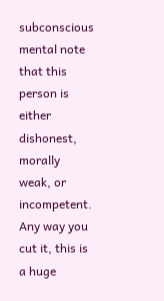subconscious mental note that this person is either dishonest, morally weak, or incompetent. Any way you cut it, this is a huge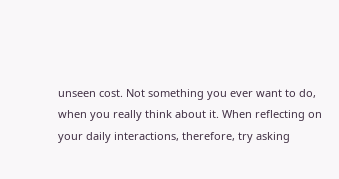unseen cost. Not something you ever want to do, when you really think about it. When reflecting on your daily interactions, therefore, try asking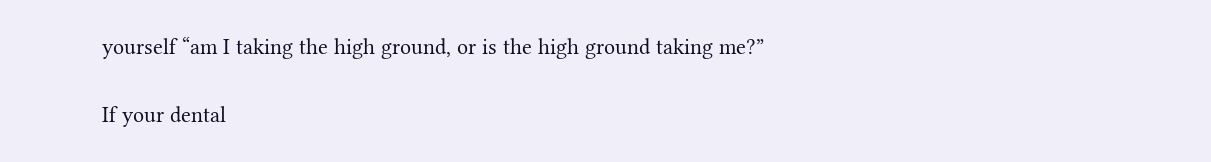yourself “am I taking the high ground, or is the high ground taking me?”

If your dental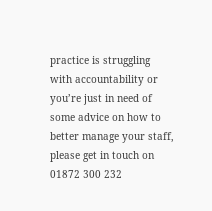practice is struggling with accountability or you’re just in need of  some advice on how to better manage your staff, please get in touch on 01872 300 232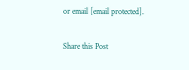or email [email protected].

Share this Post